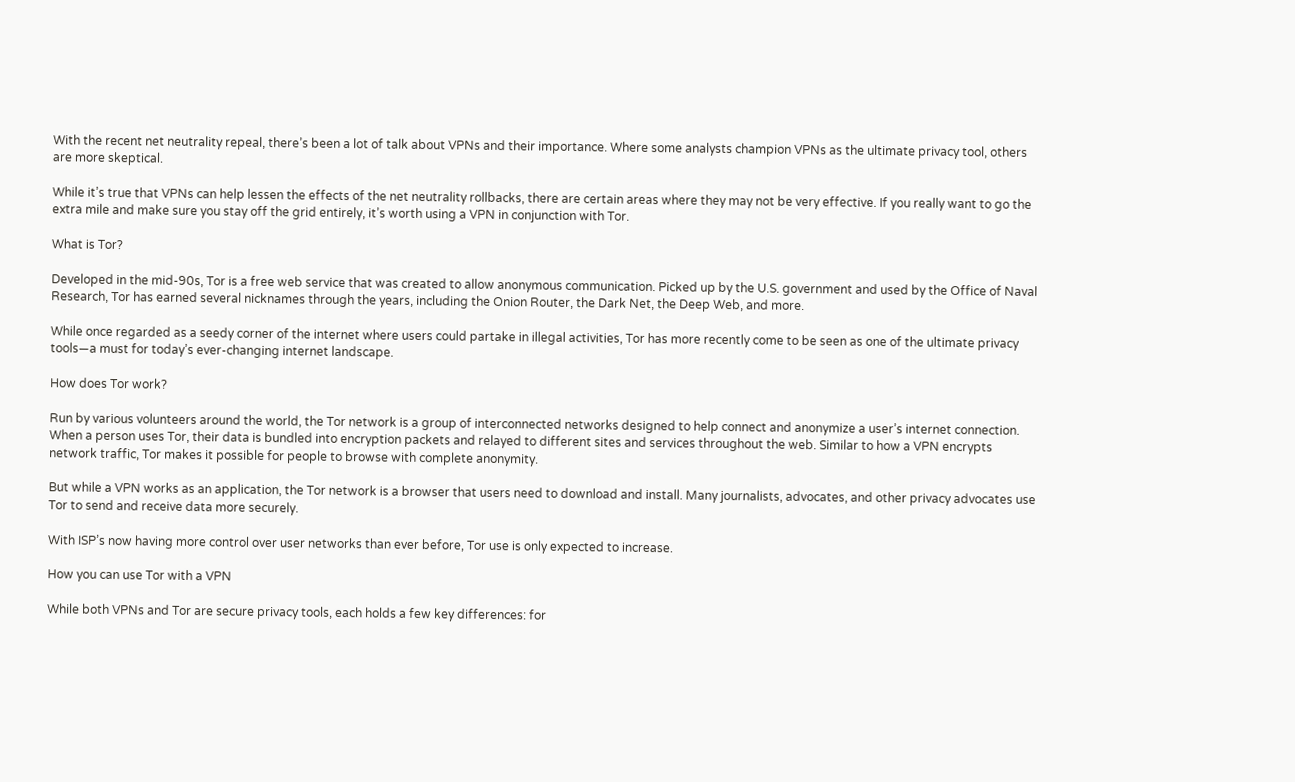With the recent net neutrality repeal, there’s been a lot of talk about VPNs and their importance. Where some analysts champion VPNs as the ultimate privacy tool, others are more skeptical.

While it’s true that VPNs can help lessen the effects of the net neutrality rollbacks, there are certain areas where they may not be very effective. If you really want to go the extra mile and make sure you stay off the grid entirely, it’s worth using a VPN in conjunction with Tor.

What is Tor?

Developed in the mid-90s, Tor is a free web service that was created to allow anonymous communication. Picked up by the U.S. government and used by the Office of Naval Research, Tor has earned several nicknames through the years, including the Onion Router, the Dark Net, the Deep Web, and more.

While once regarded as a seedy corner of the internet where users could partake in illegal activities, Tor has more recently come to be seen as one of the ultimate privacy tools—a must for today’s ever-changing internet landscape.

How does Tor work?

Run by various volunteers around the world, the Tor network is a group of interconnected networks designed to help connect and anonymize a user’s internet connection. When a person uses Tor, their data is bundled into encryption packets and relayed to different sites and services throughout the web. Similar to how a VPN encrypts network traffic, Tor makes it possible for people to browse with complete anonymity.

But while a VPN works as an application, the Tor network is a browser that users need to download and install. Many journalists, advocates, and other privacy advocates use Tor to send and receive data more securely.

With ISP’s now having more control over user networks than ever before, Tor use is only expected to increase.

How you can use Tor with a VPN

While both VPNs and Tor are secure privacy tools, each holds a few key differences: for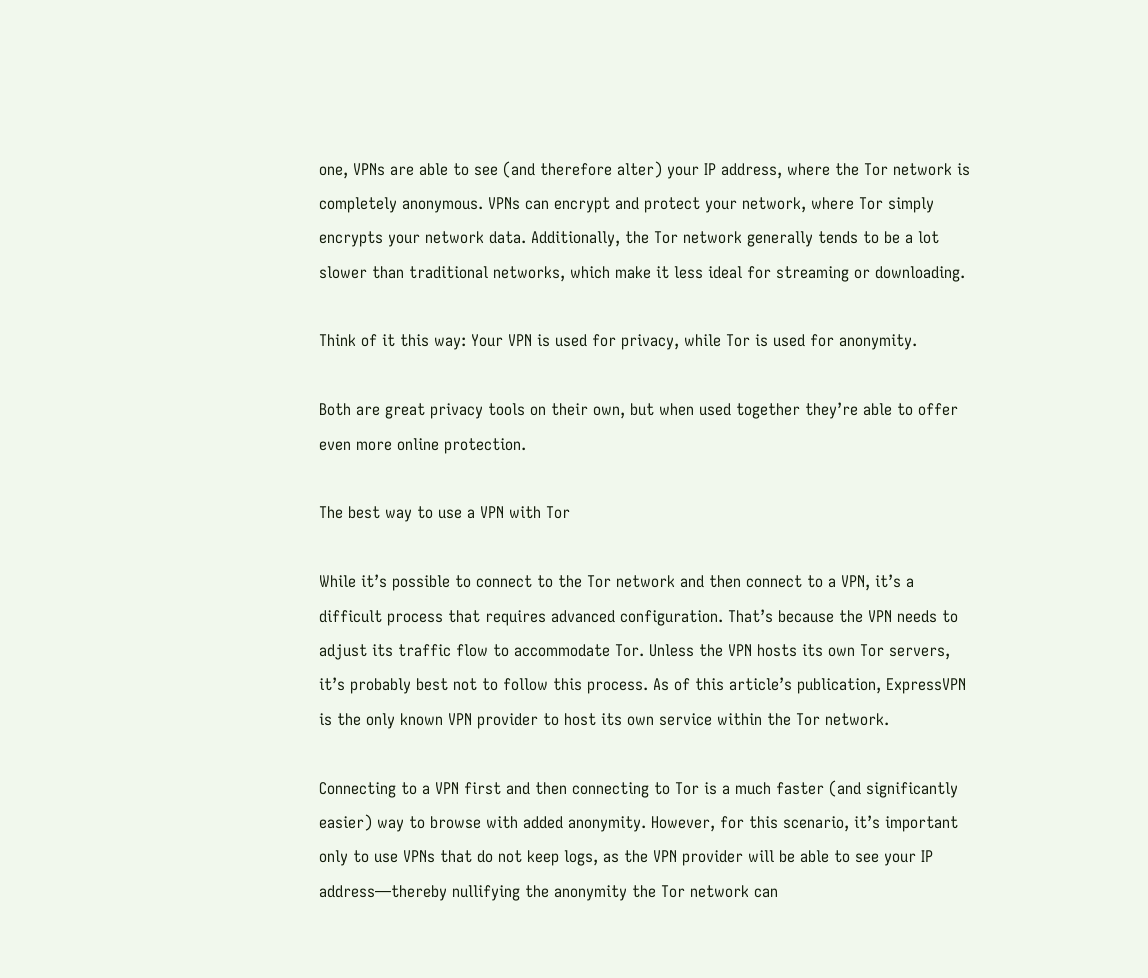one, VPNs are able to see (and therefore alter) your IP address, where the Tor network is completely anonymous. VPNs can encrypt and protect your network, where Tor simply encrypts your network data. Additionally, the Tor network generally tends to be a lot slower than traditional networks, which make it less ideal for streaming or downloading.

Think of it this way: Your VPN is used for privacy, while Tor is used for anonymity.

Both are great privacy tools on their own, but when used together they’re able to offer even more online protection.

The best way to use a VPN with Tor

While it’s possible to connect to the Tor network and then connect to a VPN, it’s a difficult process that requires advanced configuration. That’s because the VPN needs to adjust its traffic flow to accommodate Tor. Unless the VPN hosts its own Tor servers, it’s probably best not to follow this process. As of this article’s publication, ExpressVPN is the only known VPN provider to host its own service within the Tor network.

Connecting to a VPN first and then connecting to Tor is a much faster (and significantly easier) way to browse with added anonymity. However, for this scenario, it’s important only to use VPNs that do not keep logs, as the VPN provider will be able to see your IP address—thereby nullifying the anonymity the Tor network can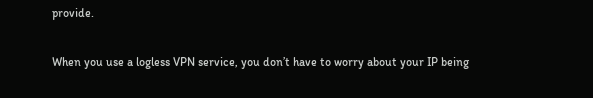provide.

When you use a logless VPN service, you don’t have to worry about your IP being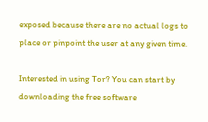exposed because there are no actual logs to place or pinpoint the user at any given time.

Interested in using Tor? You can start by downloading the free software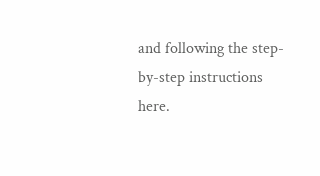and following the step-by-step instructions here.